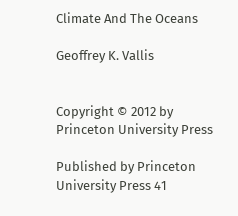Climate And The Oceans

Geoffrey K. Vallis


Copyright © 2012 by Princeton University Press

Published by Princeton University Press 41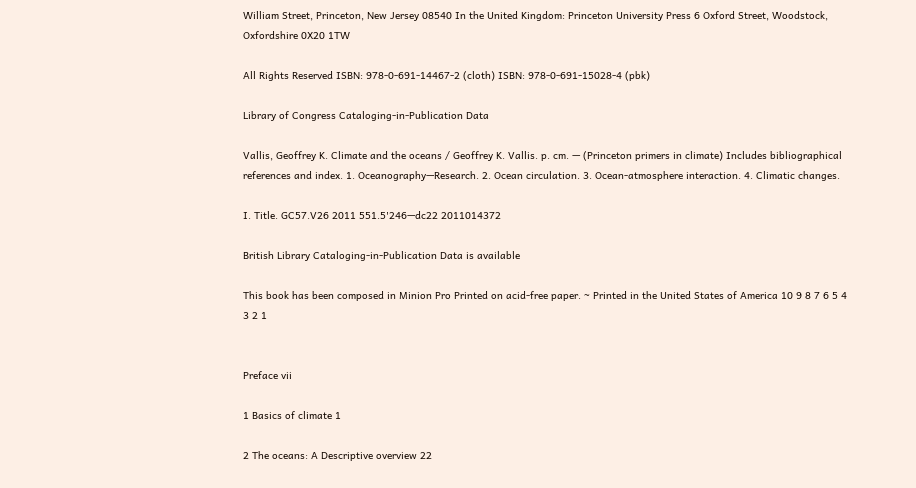William Street, Princeton, New Jersey 08540 In the United Kingdom: Princeton University Press 6 Oxford Street, Woodstock, Oxfordshire 0X20 1TW

All Rights Reserved ISBN: 978-0-691-14467-2 (cloth) ISBN: 978-0-691-15028-4 (pbk)

Library of Congress Cataloging-in-Publication Data

Vallis, Geoffrey K. Climate and the oceans / Geoffrey K. Vallis. p. cm. — (Princeton primers in climate) Includes bibliographical references and index. 1. Oceanography—Research. 2. Ocean circulation. 3. Ocean-atmosphere interaction. 4. Climatic changes.

I. Title. GC57.V26 2011 551.5'246—dc22 2011014372

British Library Cataloging-in-Publication Data is available

This book has been composed in Minion Pro Printed on acid-free paper. ~ Printed in the United States of America 10 9 8 7 6 5 4 3 2 1


Preface vii

1 Basics of climate 1

2 The oceans: A Descriptive overview 22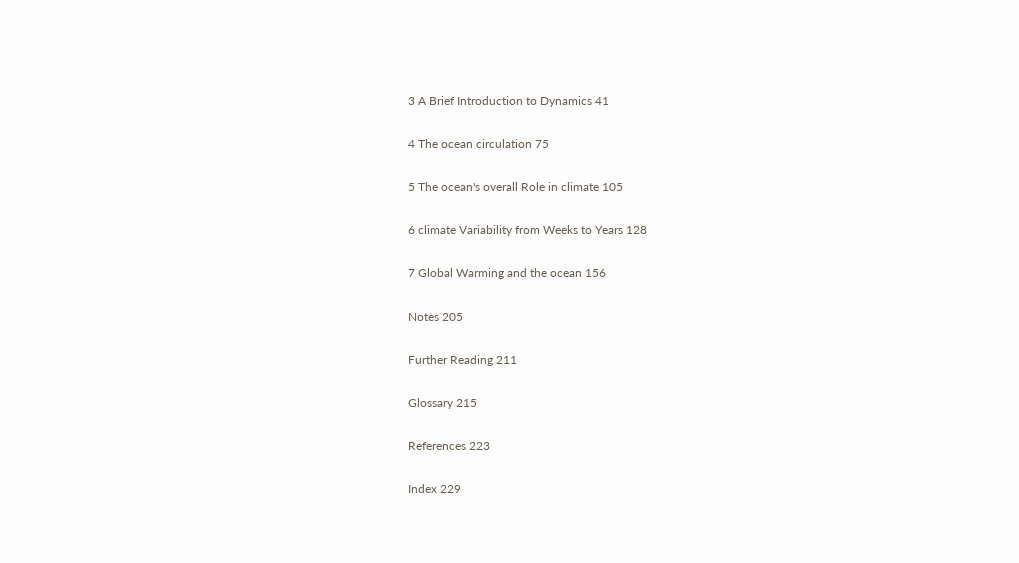3 A Brief Introduction to Dynamics 41

4 The ocean circulation 75

5 The ocean's overall Role in climate 105

6 climate Variability from Weeks to Years 128

7 Global Warming and the ocean 156

Notes 205

Further Reading 211

Glossary 215

References 223

Index 229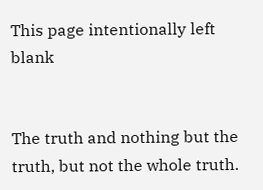This page intentionally left blank


The truth and nothing but the truth, but not the whole truth.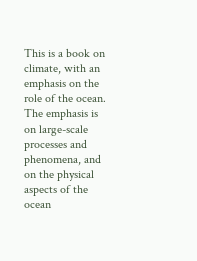This is a book on climate, with an emphasis on the role of the ocean. The emphasis is on large-scale processes and phenomena, and on the physical aspects of the ocean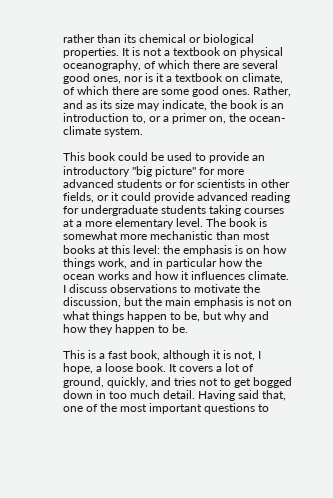rather than its chemical or biological properties. It is not a textbook on physical oceanography, of which there are several good ones, nor is it a textbook on climate, of which there are some good ones. Rather, and as its size may indicate, the book is an introduction to, or a primer on, the ocean-climate system.

This book could be used to provide an introductory "big picture" for more advanced students or for scientists in other fields, or it could provide advanced reading for undergraduate students taking courses at a more elementary level. The book is somewhat more mechanistic than most books at this level: the emphasis is on how things work, and in particular how the ocean works and how it influences climate. I discuss observations to motivate the discussion, but the main emphasis is not on what things happen to be, but why and how they happen to be.

This is a fast book, although it is not, I hope, a loose book. It covers a lot of ground, quickly, and tries not to get bogged down in too much detail. Having said that, one of the most important questions to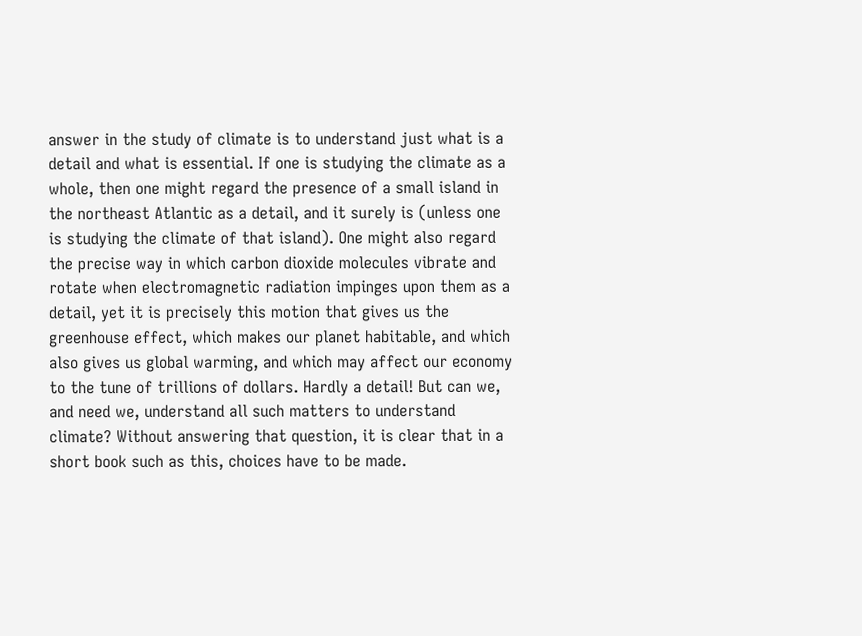answer in the study of climate is to understand just what is a detail and what is essential. If one is studying the climate as a whole, then one might regard the presence of a small island in the northeast Atlantic as a detail, and it surely is (unless one is studying the climate of that island). One might also regard the precise way in which carbon dioxide molecules vibrate and rotate when electromagnetic radiation impinges upon them as a detail, yet it is precisely this motion that gives us the greenhouse effect, which makes our planet habitable, and which also gives us global warming, and which may affect our economy to the tune of trillions of dollars. Hardly a detail! But can we, and need we, understand all such matters to understand climate? Without answering that question, it is clear that in a short book such as this, choices have to be made.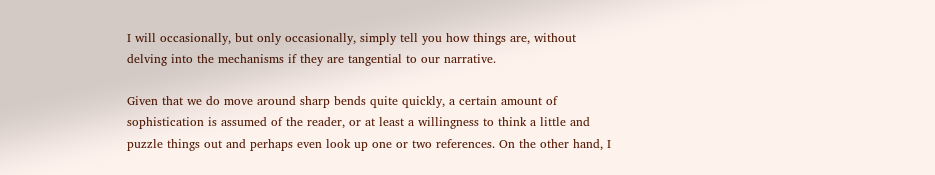I will occasionally, but only occasionally, simply tell you how things are, without delving into the mechanisms if they are tangential to our narrative.

Given that we do move around sharp bends quite quickly, a certain amount of sophistication is assumed of the reader, or at least a willingness to think a little and puzzle things out and perhaps even look up one or two references. On the other hand, I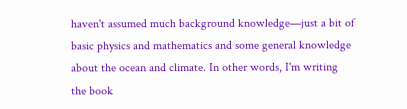haven't assumed much background knowledge—just a bit of basic physics and mathematics and some general knowledge about the ocean and climate. In other words, I'm writing the book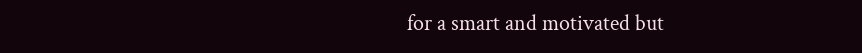for a smart and motivated but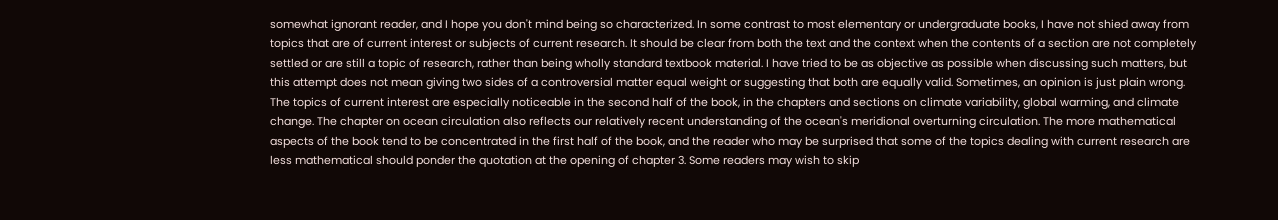somewhat ignorant reader, and I hope you don't mind being so characterized. In some contrast to most elementary or undergraduate books, I have not shied away from topics that are of current interest or subjects of current research. It should be clear from both the text and the context when the contents of a section are not completely settled or are still a topic of research, rather than being wholly standard textbook material. I have tried to be as objective as possible when discussing such matters, but this attempt does not mean giving two sides of a controversial matter equal weight or suggesting that both are equally valid. Sometimes, an opinion is just plain wrong. The topics of current interest are especially noticeable in the second half of the book, in the chapters and sections on climate variability, global warming, and climate change. The chapter on ocean circulation also reflects our relatively recent understanding of the ocean's meridional overturning circulation. The more mathematical aspects of the book tend to be concentrated in the first half of the book, and the reader who may be surprised that some of the topics dealing with current research are less mathematical should ponder the quotation at the opening of chapter 3. Some readers may wish to skip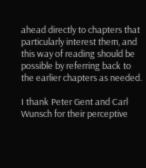ahead directly to chapters that particularly interest them, and this way of reading should be possible by referring back to the earlier chapters as needed.

I thank Peter Gent and Carl Wunsch for their perceptive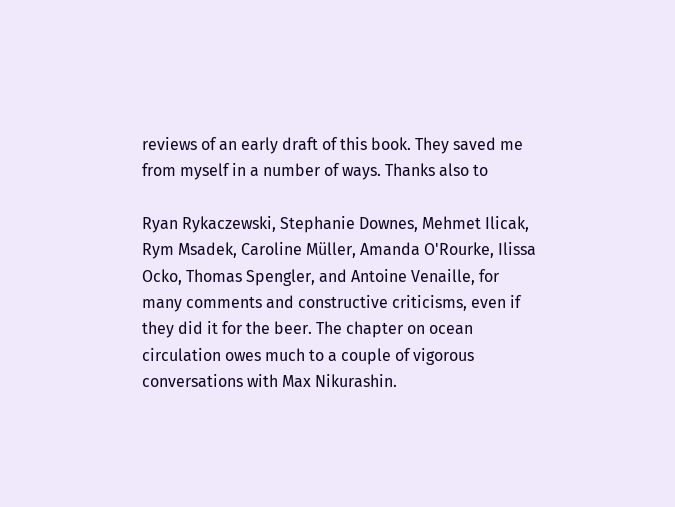reviews of an early draft of this book. They saved me from myself in a number of ways. Thanks also to

Ryan Rykaczewski, Stephanie Downes, Mehmet Ilicak, Rym Msadek, Caroline Müller, Amanda O'Rourke, Ilissa Ocko, Thomas Spengler, and Antoine Venaille, for many comments and constructive criticisms, even if they did it for the beer. The chapter on ocean circulation owes much to a couple of vigorous conversations with Max Nikurashin.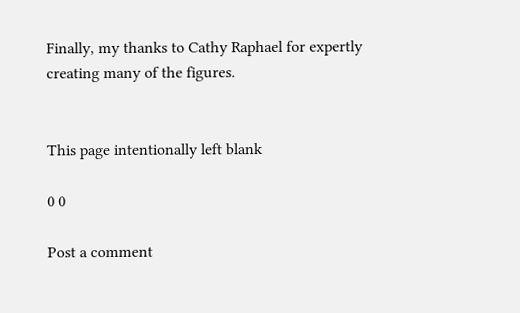Finally, my thanks to Cathy Raphael for expertly creating many of the figures.


This page intentionally left blank

0 0

Post a comment